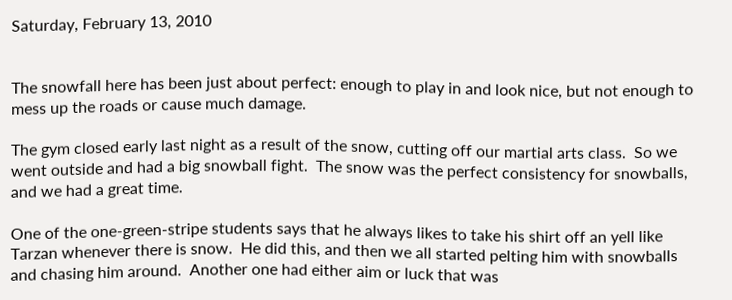Saturday, February 13, 2010


The snowfall here has been just about perfect: enough to play in and look nice, but not enough to mess up the roads or cause much damage.

The gym closed early last night as a result of the snow, cutting off our martial arts class.  So we went outside and had a big snowball fight.  The snow was the perfect consistency for snowballs, and we had a great time.

One of the one-green-stripe students says that he always likes to take his shirt off an yell like Tarzan whenever there is snow.  He did this, and then we all started pelting him with snowballs and chasing him around.  Another one had either aim or luck that was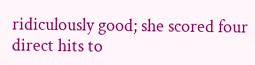ridiculously good; she scored four direct hits to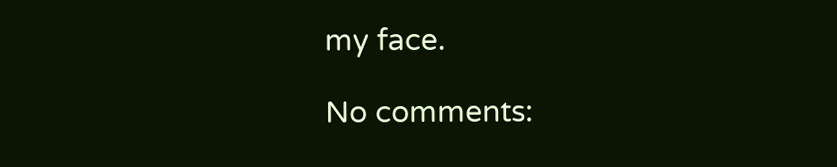my face.

No comments: